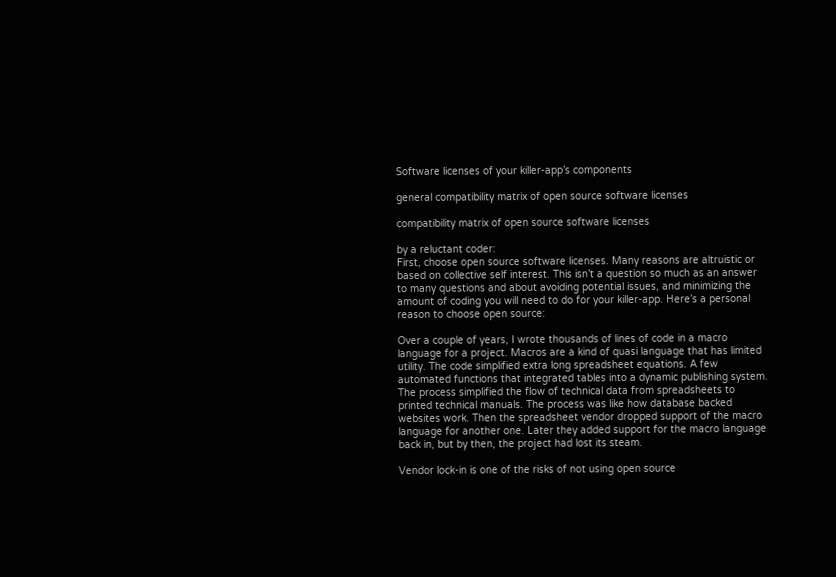Software licenses of your killer-app’s components

general compatibility matrix of open source software licenses

compatibility matrix of open source software licenses

by a reluctant coder:
First, choose open source software licenses. Many reasons are altruistic or based on collective self interest. This isn’t a question so much as an answer to many questions and about avoiding potential issues, and minimizing the amount of coding you will need to do for your killer-app. Here’s a personal reason to choose open source:

Over a couple of years, I wrote thousands of lines of code in a macro language for a project. Macros are a kind of quasi language that has limited utility. The code simplified extra long spreadsheet equations. A few automated functions that integrated tables into a dynamic publishing system. The process simplified the flow of technical data from spreadsheets to printed technical manuals. The process was like how database backed websites work. Then the spreadsheet vendor dropped support of the macro language for another one. Later they added support for the macro language back in, but by then, the project had lost its steam.

Vendor lock-in is one of the risks of not using open source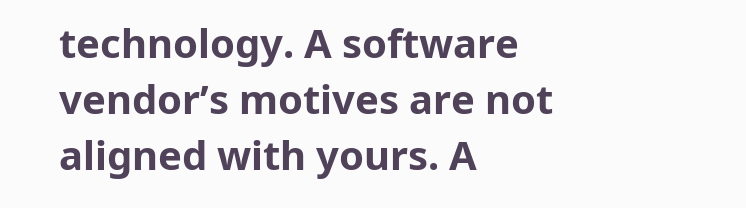technology. A software vendor’s motives are not aligned with yours. A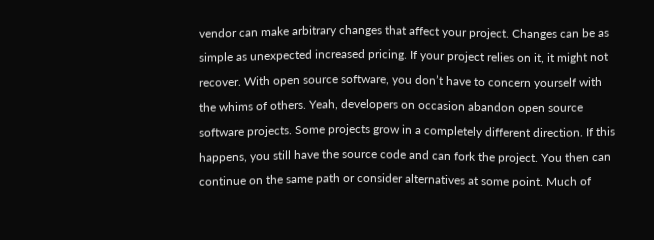vendor can make arbitrary changes that affect your project. Changes can be as simple as unexpected increased pricing. If your project relies on it, it might not recover. With open source software, you don’t have to concern yourself with the whims of others. Yeah, developers on occasion abandon open source software projects. Some projects grow in a completely different direction. If this happens, you still have the source code and can fork the project. You then can continue on the same path or consider alternatives at some point. Much of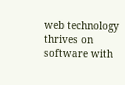web technology thrives on software with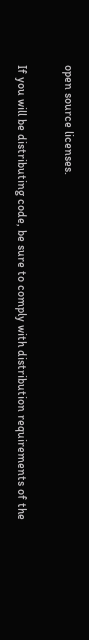open source licenses.

If you will be distributing code, be sure to comply with distribution requirements of the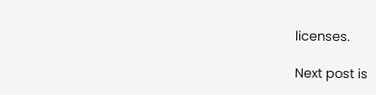licenses.

Next post is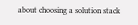about choosing a solution stack